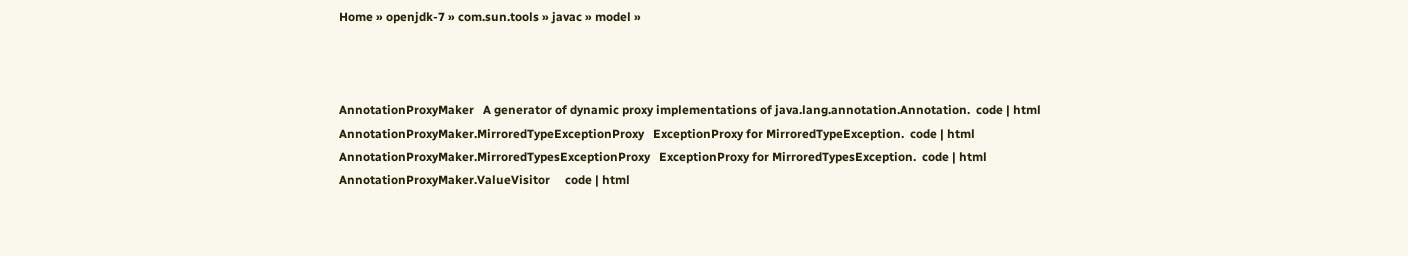Home » openjdk-7 » com.sun.tools » javac » model »



AnnotationProxyMaker   A generator of dynamic proxy implementations of java.lang.annotation.Annotation.  code | html
AnnotationProxyMaker.MirroredTypeExceptionProxy   ExceptionProxy for MirroredTypeException.  code | html
AnnotationProxyMaker.MirroredTypesExceptionProxy   ExceptionProxy for MirroredTypesException.  code | html
AnnotationProxyMaker.ValueVisitor     code | html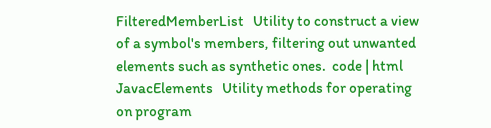FilteredMemberList   Utility to construct a view of a symbol's members, filtering out unwanted elements such as synthetic ones.  code | html
JavacElements   Utility methods for operating on program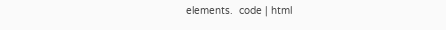elements.  code | html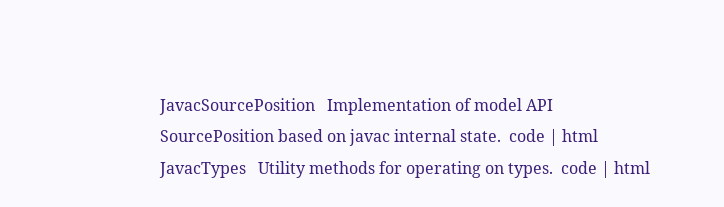JavacSourcePosition   Implementation of model API SourcePosition based on javac internal state.  code | html
JavacTypes   Utility methods for operating on types.  code | html